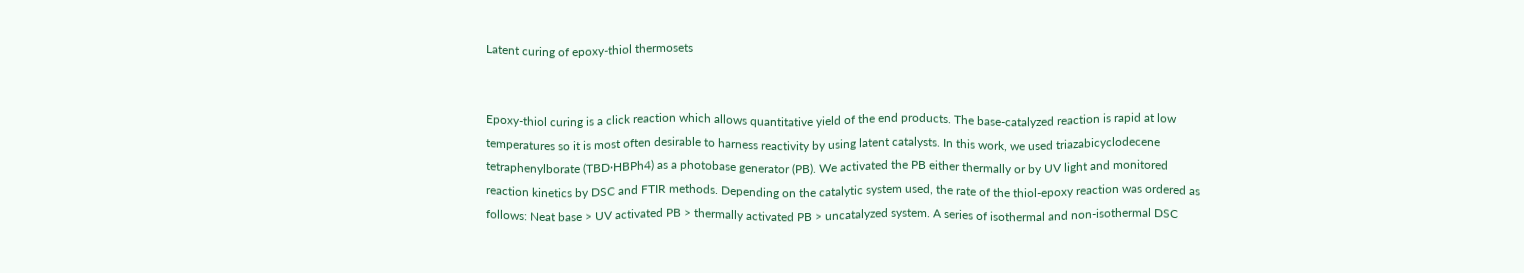Latent curing of epoxy-thiol thermosets


Epoxy-thiol curing is a click reaction which allows quantitative yield of the end products. The base-catalyzed reaction is rapid at low temperatures so it is most often desirable to harness reactivity by using latent catalysts. In this work, we used triazabicyclodecene tetraphenylborate (TBD·HBPh4) as a photobase generator (PB). We activated the PB either thermally or by UV light and monitored reaction kinetics by DSC and FTIR methods. Depending on the catalytic system used, the rate of the thiol-epoxy reaction was ordered as follows: Neat base > UV activated PB > thermally activated PB > uncatalyzed system. A series of isothermal and non-isothermal DSC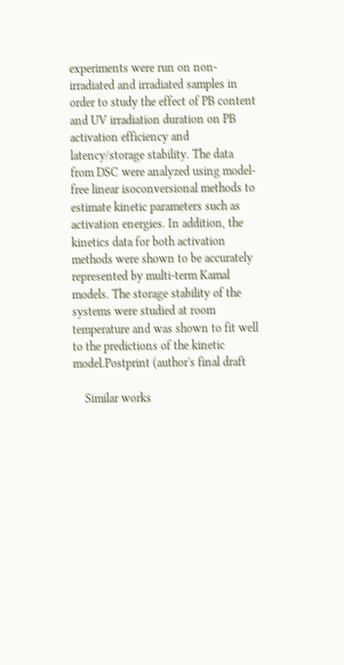experiments were run on non-irradiated and irradiated samples in order to study the effect of PB content and UV irradiation duration on PB activation efficiency and latency/storage stability. The data from DSC were analyzed using model-free linear isoconversional methods to estimate kinetic parameters such as activation energies. In addition, the kinetics data for both activation methods were shown to be accurately represented by multi-term Kamal models. The storage stability of the systems were studied at room temperature and was shown to fit well to the predictions of the kinetic model.Postprint (author's final draft

    Similar works